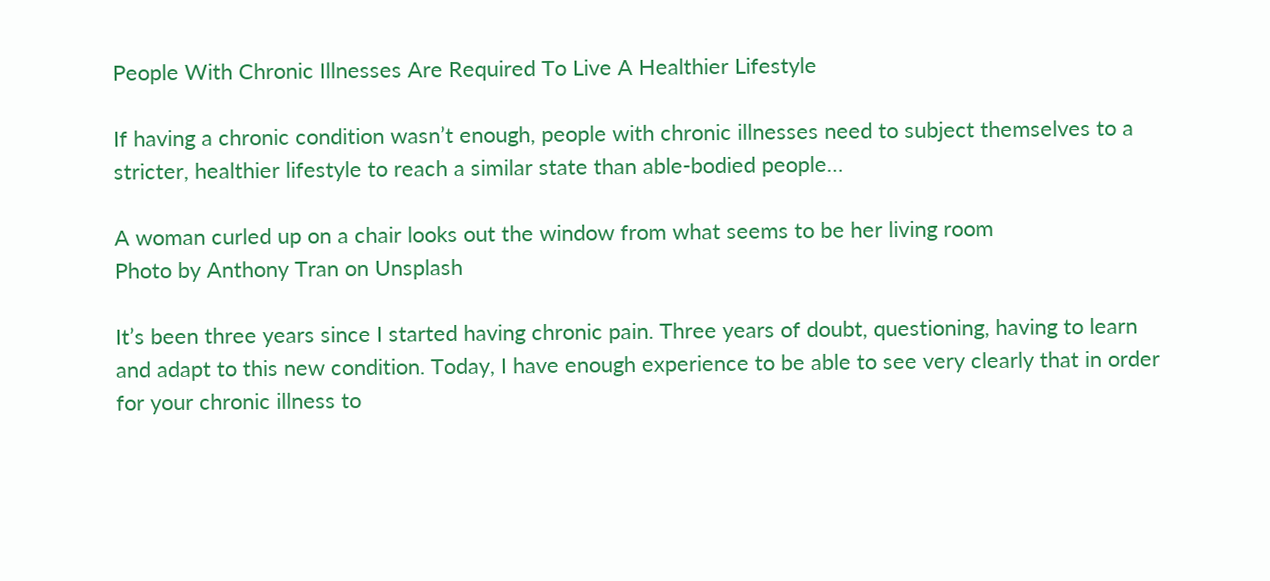People With Chronic Illnesses Are Required To Live A Healthier Lifestyle

If having a chronic condition wasn’t enough, people with chronic illnesses need to subject themselves to a stricter, healthier lifestyle to reach a similar state than able-bodied people…

A woman curled up on a chair looks out the window from what seems to be her living room
Photo by Anthony Tran on Unsplash

It’s been three years since I started having chronic pain. Three years of doubt, questioning, having to learn and adapt to this new condition. Today, I have enough experience to be able to see very clearly that in order for your chronic illness to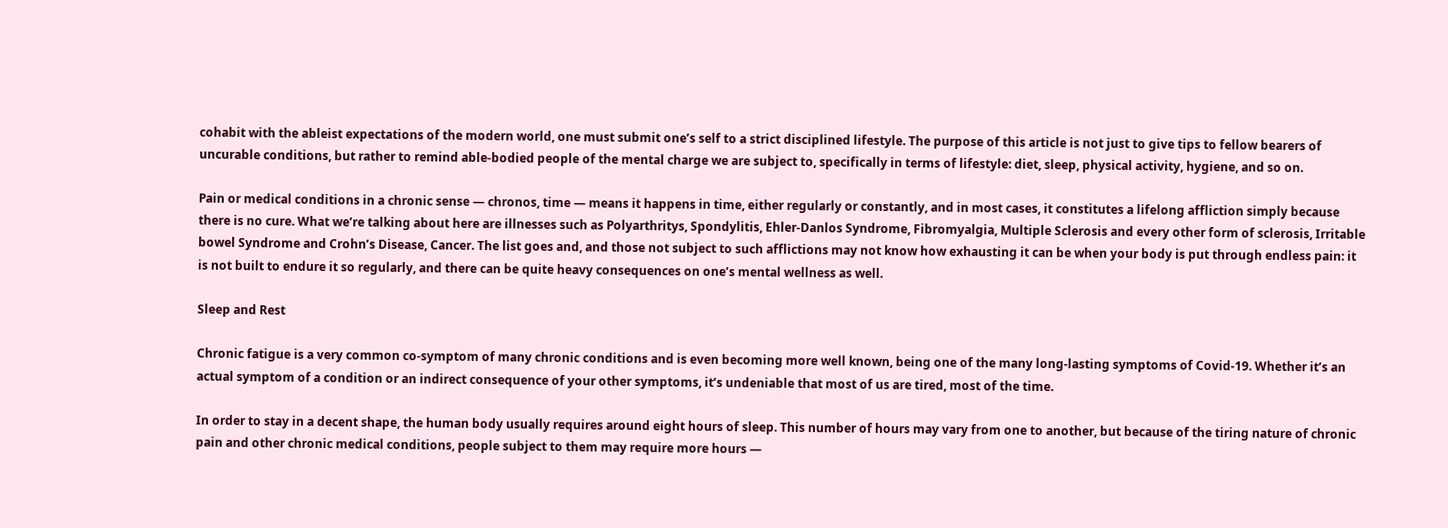cohabit with the ableist expectations of the modern world, one must submit one’s self to a strict disciplined lifestyle. The purpose of this article is not just to give tips to fellow bearers of uncurable conditions, but rather to remind able-bodied people of the mental charge we are subject to, specifically in terms of lifestyle: diet, sleep, physical activity, hygiene, and so on.

Pain or medical conditions in a chronic sense — chronos, time — means it happens in time, either regularly or constantly, and in most cases, it constitutes a lifelong affliction simply because there is no cure. What we’re talking about here are illnesses such as Polyarthritys, Spondylitis, Ehler-Danlos Syndrome, Fibromyalgia, Multiple Sclerosis and every other form of sclerosis, Irritable bowel Syndrome and Crohn’s Disease, Cancer. The list goes and, and those not subject to such afflictions may not know how exhausting it can be when your body is put through endless pain: it is not built to endure it so regularly, and there can be quite heavy consequences on one’s mental wellness as well.

Sleep and Rest

Chronic fatigue is a very common co-symptom of many chronic conditions and is even becoming more well known, being one of the many long-lasting symptoms of Covid-19. Whether it’s an actual symptom of a condition or an indirect consequence of your other symptoms, it’s undeniable that most of us are tired, most of the time.

In order to stay in a decent shape, the human body usually requires around eight hours of sleep. This number of hours may vary from one to another, but because of the tiring nature of chronic pain and other chronic medical conditions, people subject to them may require more hours —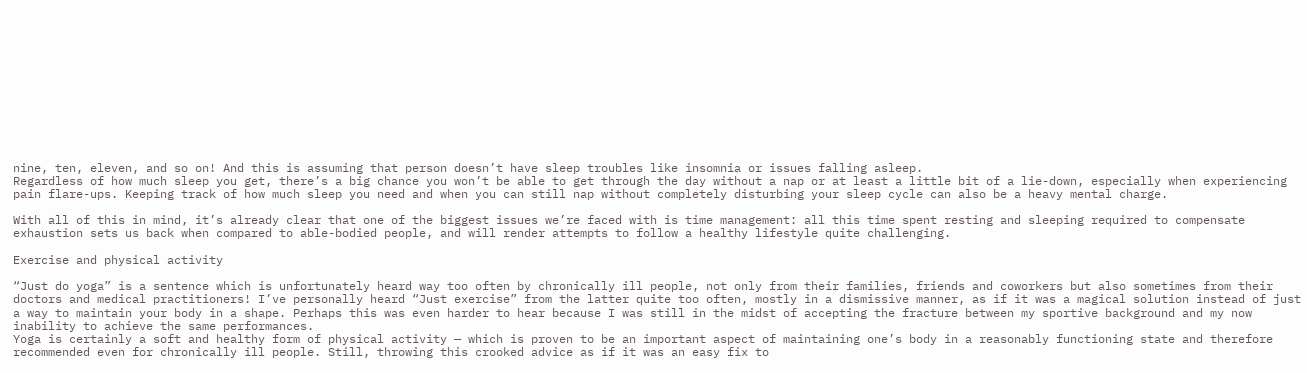nine, ten, eleven, and so on! And this is assuming that person doesn’t have sleep troubles like insomnia or issues falling asleep.
Regardless of how much sleep you get, there’s a big chance you won’t be able to get through the day without a nap or at least a little bit of a lie-down, especially when experiencing pain flare-ups. Keeping track of how much sleep you need and when you can still nap without completely disturbing your sleep cycle can also be a heavy mental charge.

With all of this in mind, it’s already clear that one of the biggest issues we’re faced with is time management: all this time spent resting and sleeping required to compensate exhaustion sets us back when compared to able-bodied people, and will render attempts to follow a healthy lifestyle quite challenging.

Exercise and physical activity

“Just do yoga” is a sentence which is unfortunately heard way too often by chronically ill people, not only from their families, friends and coworkers but also sometimes from their doctors and medical practitioners! I’ve personally heard “Just exercise” from the latter quite too often, mostly in a dismissive manner, as if it was a magical solution instead of just a way to maintain your body in a shape. Perhaps this was even harder to hear because I was still in the midst of accepting the fracture between my sportive background and my now inability to achieve the same performances.
Yoga is certainly a soft and healthy form of physical activity — which is proven to be an important aspect of maintaining one’s body in a reasonably functioning state and therefore recommended even for chronically ill people. Still, throwing this crooked advice as if it was an easy fix to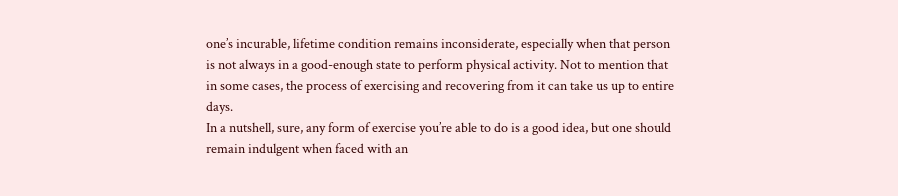one’s incurable, lifetime condition remains inconsiderate, especially when that person is not always in a good-enough state to perform physical activity. Not to mention that in some cases, the process of exercising and recovering from it can take us up to entire days.
In a nutshell, sure, any form of exercise you’re able to do is a good idea, but one should remain indulgent when faced with an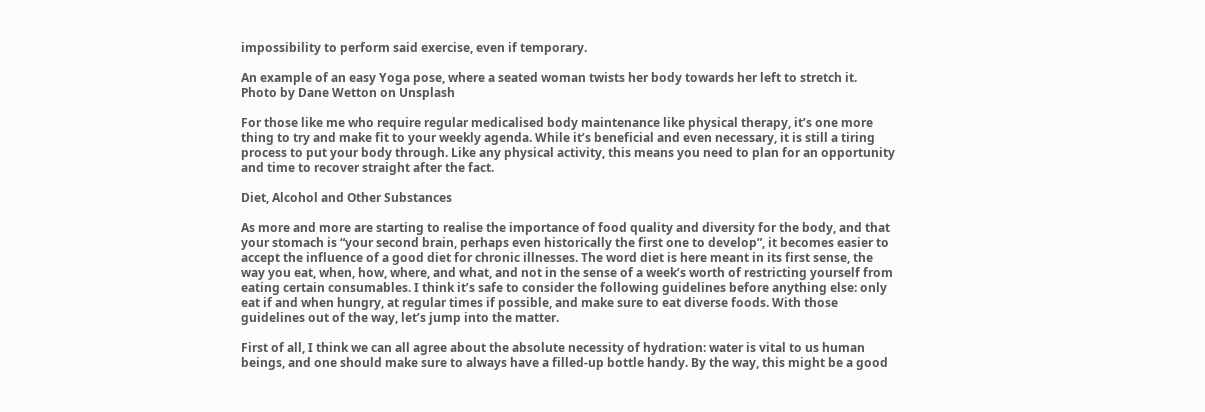impossibility to perform said exercise, even if temporary.

An example of an easy Yoga pose, where a seated woman twists her body towards her left to stretch it.
Photo by Dane Wetton on Unsplash

For those like me who require regular medicalised body maintenance like physical therapy, it’s one more thing to try and make fit to your weekly agenda. While it’s beneficial and even necessary, it is still a tiring process to put your body through. Like any physical activity, this means you need to plan for an opportunity and time to recover straight after the fact.

Diet, Alcohol and Other Substances

As more and more are starting to realise the importance of food quality and diversity for the body, and that your stomach is “your second brain, perhaps even historically the first one to develop”, it becomes easier to accept the influence of a good diet for chronic illnesses. The word diet is here meant in its first sense, the way you eat, when, how, where, and what, and not in the sense of a week’s worth of restricting yourself from eating certain consumables. I think it’s safe to consider the following guidelines before anything else: only eat if and when hungry, at regular times if possible, and make sure to eat diverse foods. With those guidelines out of the way, let’s jump into the matter.

First of all, I think we can all agree about the absolute necessity of hydration: water is vital to us human beings, and one should make sure to always have a filled-up bottle handy. By the way, this might be a good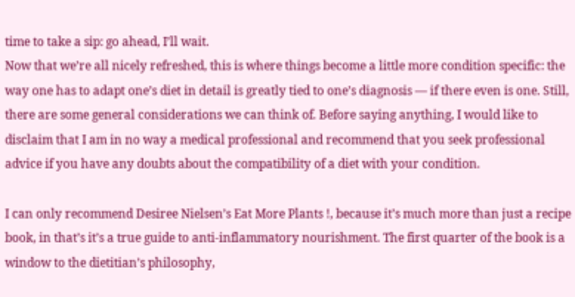time to take a sip: go ahead, I’ll wait.
Now that we’re all nicely refreshed, this is where things become a little more condition specific: the way one has to adapt one’s diet in detail is greatly tied to one’s diagnosis — if there even is one. Still, there are some general considerations we can think of. Before saying anything, I would like to disclaim that I am in no way a medical professional and recommend that you seek professional advice if you have any doubts about the compatibility of a diet with your condition.

I can only recommend Desiree Nielsen’s Eat More Plants !, because it’s much more than just a recipe book, in that’s it’s a true guide to anti-inflammatory nourishment. The first quarter of the book is a window to the dietitian’s philosophy,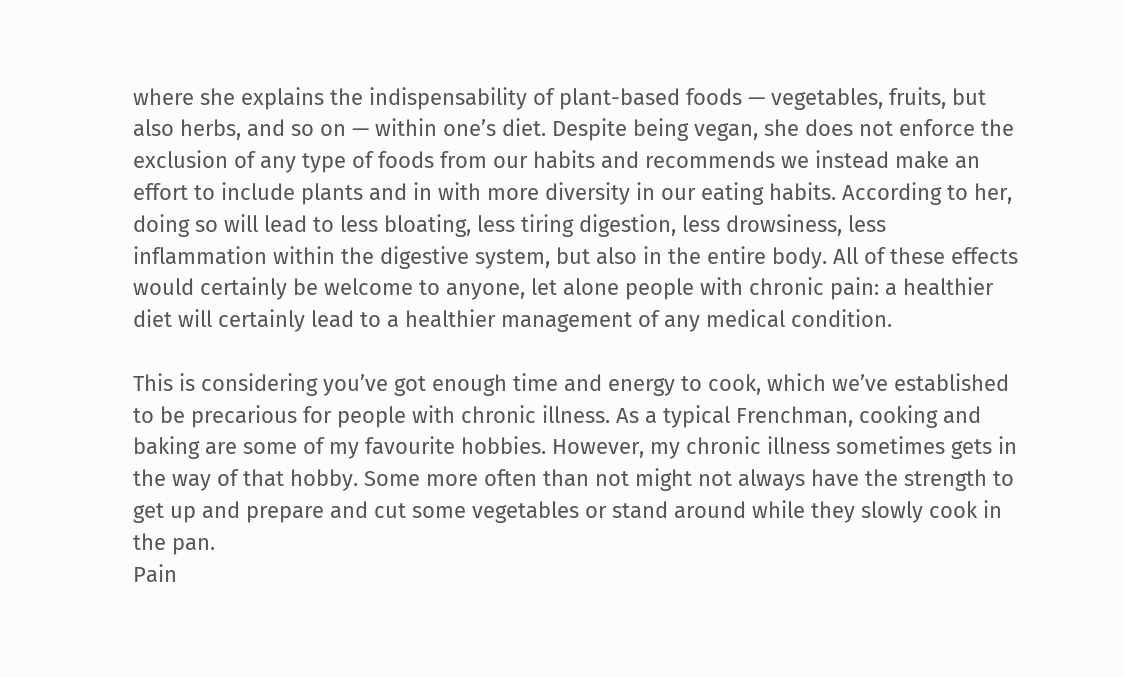where she explains the indispensability of plant-based foods — vegetables, fruits, but also herbs, and so on — within one’s diet. Despite being vegan, she does not enforce the exclusion of any type of foods from our habits and recommends we instead make an effort to include plants and in with more diversity in our eating habits. According to her, doing so will lead to less bloating, less tiring digestion, less drowsiness, less inflammation within the digestive system, but also in the entire body. All of these effects would certainly be welcome to anyone, let alone people with chronic pain: a healthier diet will certainly lead to a healthier management of any medical condition.

This is considering you’ve got enough time and energy to cook, which we’ve established to be precarious for people with chronic illness. As a typical Frenchman, cooking and baking are some of my favourite hobbies. However, my chronic illness sometimes gets in the way of that hobby. Some more often than not might not always have the strength to get up and prepare and cut some vegetables or stand around while they slowly cook in the pan.
Pain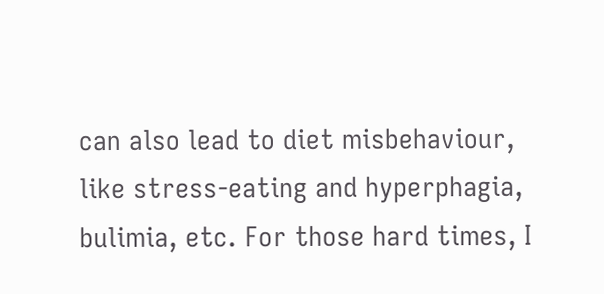can also lead to diet misbehaviour, like stress-eating and hyperphagia, bulimia, etc. For those hard times, I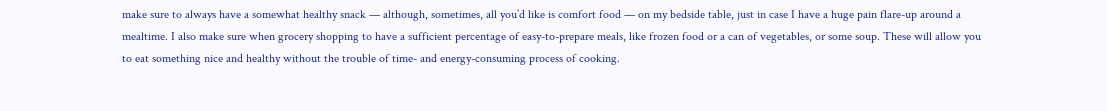make sure to always have a somewhat healthy snack — although, sometimes, all you’d like is comfort food — on my bedside table, just in case I have a huge pain flare-up around a mealtime. I also make sure when grocery shopping to have a sufficient percentage of easy-to-prepare meals, like frozen food or a can of vegetables, or some soup. These will allow you to eat something nice and healthy without the trouble of time- and energy-consuming process of cooking.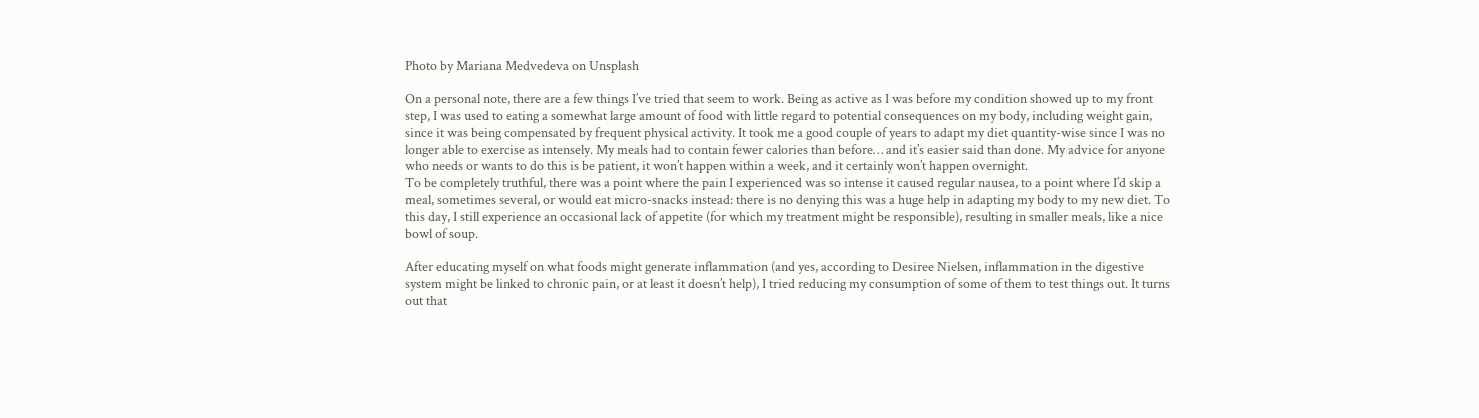Photo by Mariana Medvedeva on Unsplash

On a personal note, there are a few things I’ve tried that seem to work. Being as active as I was before my condition showed up to my front step, I was used to eating a somewhat large amount of food with little regard to potential consequences on my body, including weight gain, since it was being compensated by frequent physical activity. It took me a good couple of years to adapt my diet quantity-wise since I was no longer able to exercise as intensely. My meals had to contain fewer calories than before… and it’s easier said than done. My advice for anyone who needs or wants to do this is be patient, it won’t happen within a week, and it certainly won’t happen overnight.
To be completely truthful, there was a point where the pain I experienced was so intense it caused regular nausea, to a point where I’d skip a meal, sometimes several, or would eat micro-snacks instead: there is no denying this was a huge help in adapting my body to my new diet. To this day, I still experience an occasional lack of appetite (for which my treatment might be responsible), resulting in smaller meals, like a nice bowl of soup.

After educating myself on what foods might generate inflammation (and yes, according to Desiree Nielsen, inflammation in the digestive system might be linked to chronic pain, or at least it doesn’t help), I tried reducing my consumption of some of them to test things out. It turns out that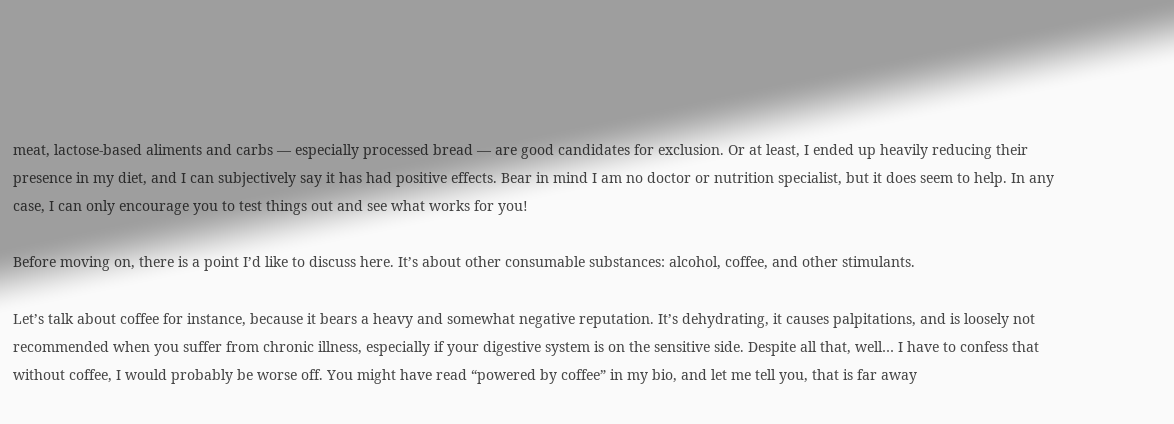meat, lactose-based aliments and carbs — especially processed bread — are good candidates for exclusion. Or at least, I ended up heavily reducing their presence in my diet, and I can subjectively say it has had positive effects. Bear in mind I am no doctor or nutrition specialist, but it does seem to help. In any case, I can only encourage you to test things out and see what works for you!

Before moving on, there is a point I’d like to discuss here. It’s about other consumable substances: alcohol, coffee, and other stimulants.

Let’s talk about coffee for instance, because it bears a heavy and somewhat negative reputation. It’s dehydrating, it causes palpitations, and is loosely not recommended when you suffer from chronic illness, especially if your digestive system is on the sensitive side. Despite all that, well… I have to confess that without coffee, I would probably be worse off. You might have read “powered by coffee” in my bio, and let me tell you, that is far away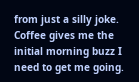from just a silly joke. Coffee gives me the initial morning buzz I need to get me going.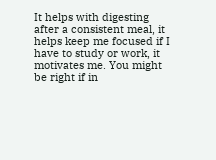It helps with digesting after a consistent meal, it helps keep me focused if I have to study or work, it motivates me. You might be right if in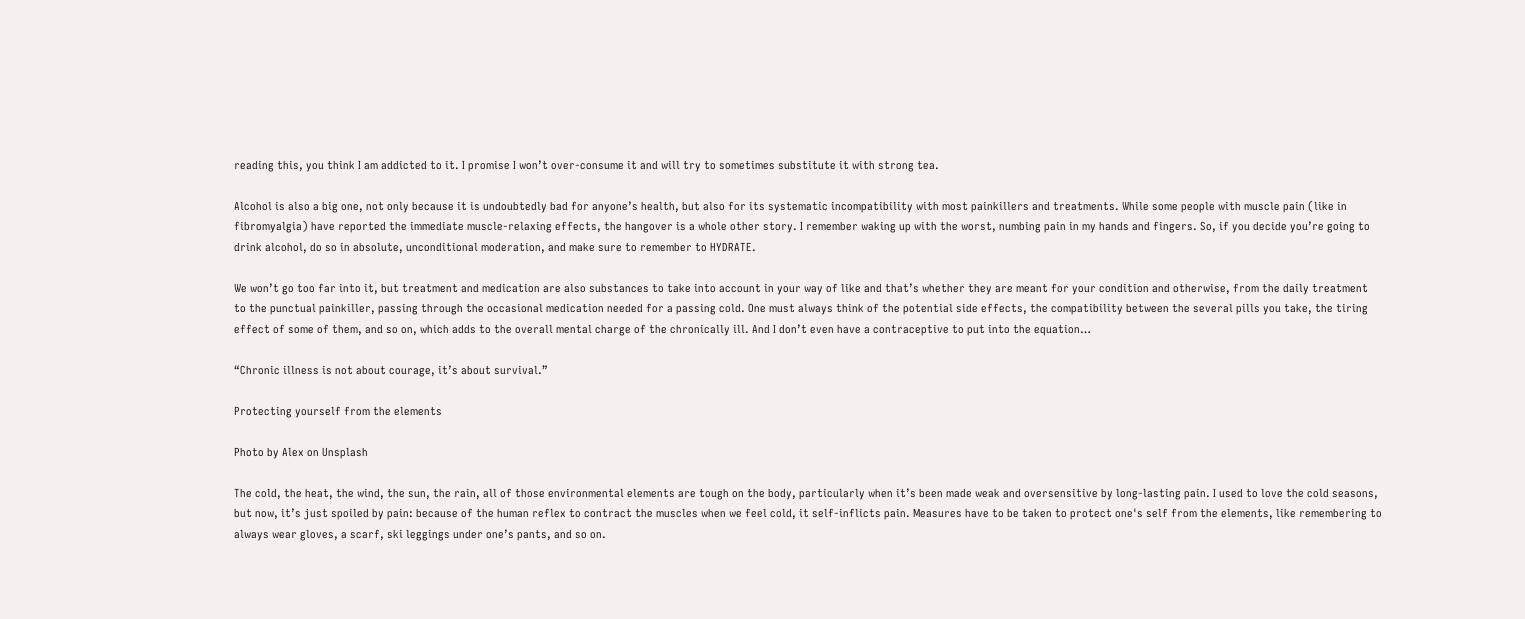reading this, you think I am addicted to it. I promise I won’t over-consume it and will try to sometimes substitute it with strong tea.

Alcohol is also a big one, not only because it is undoubtedly bad for anyone’s health, but also for its systematic incompatibility with most painkillers and treatments. While some people with muscle pain (like in fibromyalgia) have reported the immediate muscle-relaxing effects, the hangover is a whole other story. I remember waking up with the worst, numbing pain in my hands and fingers. So, if you decide you’re going to drink alcohol, do so in absolute, unconditional moderation, and make sure to remember to HYDRATE.

We won’t go too far into it, but treatment and medication are also substances to take into account in your way of like and that’s whether they are meant for your condition and otherwise, from the daily treatment to the punctual painkiller, passing through the occasional medication needed for a passing cold. One must always think of the potential side effects, the compatibility between the several pills you take, the tiring effect of some of them, and so on, which adds to the overall mental charge of the chronically ill. And I don’t even have a contraceptive to put into the equation…

“Chronic illness is not about courage, it’s about survival.”

Protecting yourself from the elements

Photo by Alex on Unsplash

The cold, the heat, the wind, the sun, the rain, all of those environmental elements are tough on the body, particularly when it’s been made weak and oversensitive by long-lasting pain. I used to love the cold seasons, but now, it’s just spoiled by pain: because of the human reflex to contract the muscles when we feel cold, it self-inflicts pain. Measures have to be taken to protect one's self from the elements, like remembering to always wear gloves, a scarf, ski leggings under one’s pants, and so on.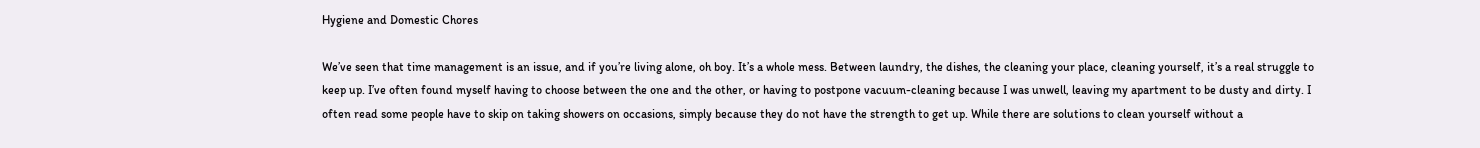Hygiene and Domestic Chores

We’ve seen that time management is an issue, and if you’re living alone, oh boy. It’s a whole mess. Between laundry, the dishes, the cleaning your place, cleaning yourself, it’s a real struggle to keep up. I’ve often found myself having to choose between the one and the other, or having to postpone vacuum-cleaning because I was unwell, leaving my apartment to be dusty and dirty. I often read some people have to skip on taking showers on occasions, simply because they do not have the strength to get up. While there are solutions to clean yourself without a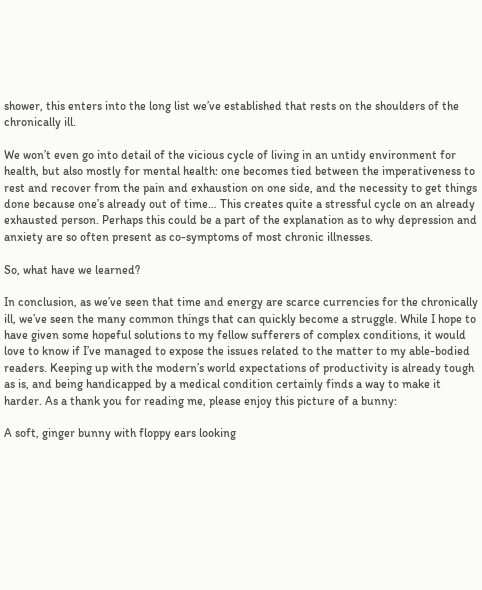shower, this enters into the long list we’ve established that rests on the shoulders of the chronically ill.

We won’t even go into detail of the vicious cycle of living in an untidy environment for health, but also mostly for mental health: one becomes tied between the imperativeness to rest and recover from the pain and exhaustion on one side, and the necessity to get things done because one’s already out of time… This creates quite a stressful cycle on an already exhausted person. Perhaps this could be a part of the explanation as to why depression and anxiety are so often present as co-symptoms of most chronic illnesses.

So, what have we learned?

In conclusion, as we’ve seen that time and energy are scarce currencies for the chronically ill, we’ve seen the many common things that can quickly become a struggle. While I hope to have given some hopeful solutions to my fellow sufferers of complex conditions, it would love to know if I’ve managed to expose the issues related to the matter to my able-bodied readers. Keeping up with the modern’s world expectations of productivity is already tough as is, and being handicapped by a medical condition certainly finds a way to make it harder. As a thank you for reading me, please enjoy this picture of a bunny:

A soft, ginger bunny with floppy ears looking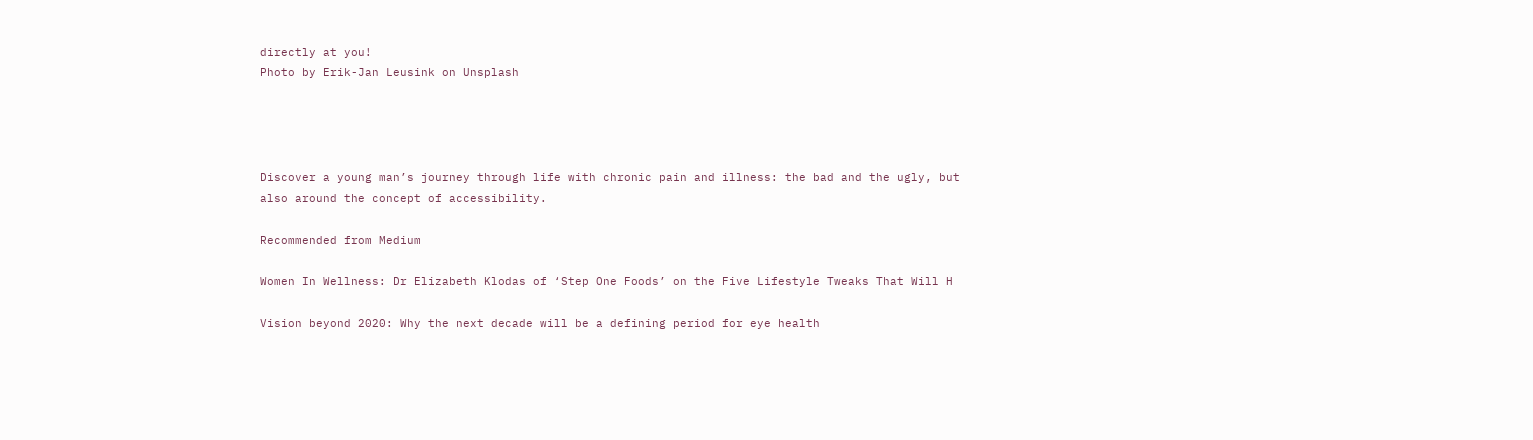directly at you!
Photo by Erik-Jan Leusink on Unsplash




Discover a young man’s journey through life with chronic pain and illness: the bad and the ugly, but also around the concept of accessibility.

Recommended from Medium

Women In Wellness: Dr Elizabeth Klodas of ‘Step One Foods’ on the Five Lifestyle Tweaks That Will H

Vision beyond 2020: Why the next decade will be a defining period for eye health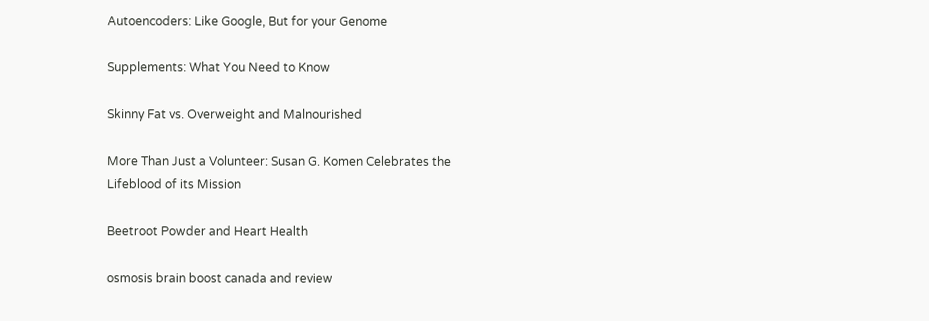Autoencoders: Like Google, But for your Genome

Supplements: What You Need to Know

Skinny Fat vs. Overweight and Malnourished

More Than Just a Volunteer: Susan G. Komen Celebrates the Lifeblood of its Mission

Beetroot Powder and Heart Health

osmosis brain boost canada and review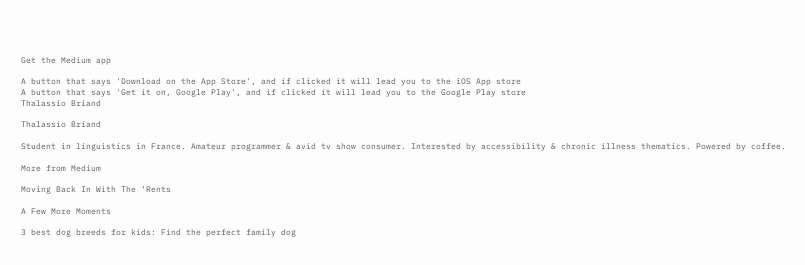Get the Medium app

A button that says 'Download on the App Store', and if clicked it will lead you to the iOS App store
A button that says 'Get it on, Google Play', and if clicked it will lead you to the Google Play store
Thalassio Briand

Thalassio Briand

Student in linguistics in France. Amateur programmer & avid tv show consumer. Interested by accessibility & chronic illness thematics. Powered by coffee.

More from Medium

Moving Back In With The ‘Rents

A Few More Moments

3 best dog breeds for kids: Find the perfect family dog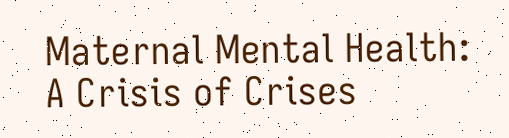Maternal Mental Health: A Crisis of Crises